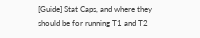[Guide] Stat Caps, and where they should be for running T1 and T2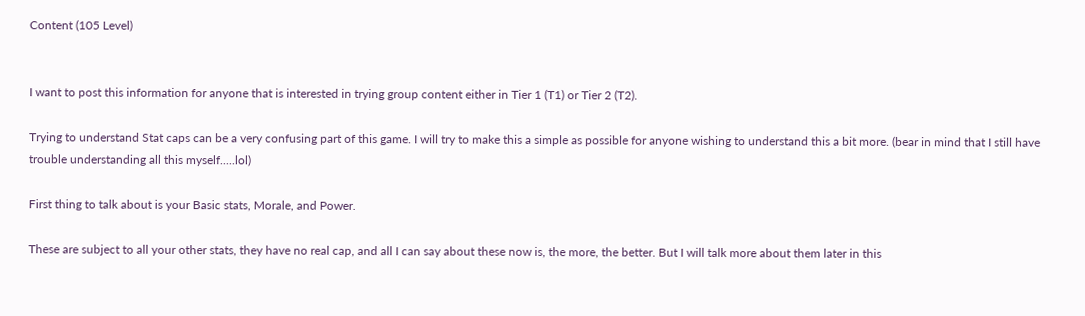Content (105 Level)


I want to post this information for anyone that is interested in trying group content either in Tier 1 (T1) or Tier 2 (T2).

Trying to understand Stat caps can be a very confusing part of this game. I will try to make this a simple as possible for anyone wishing to understand this a bit more. (bear in mind that I still have trouble understanding all this myself.....lol)

First thing to talk about is your Basic stats, Morale, and Power.

These are subject to all your other stats, they have no real cap, and all I can say about these now is, the more, the better. But I will talk more about them later in this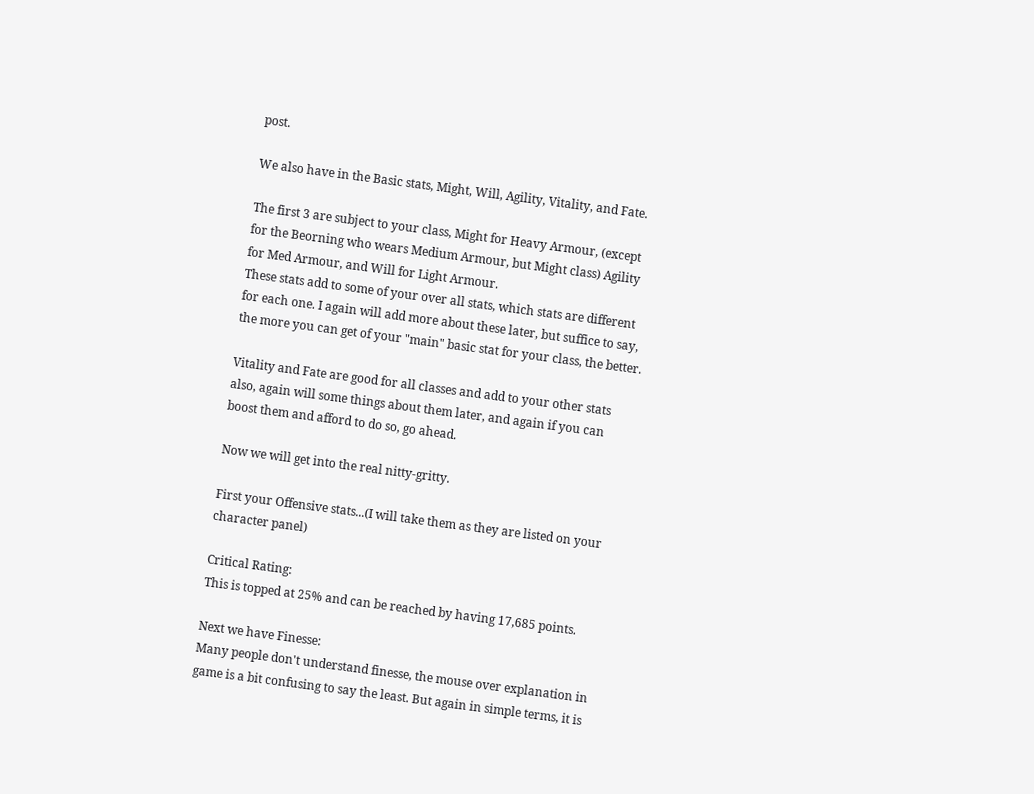post.

We also have in the Basic stats, Might, Will, Agility, Vitality, and Fate.

The first 3 are subject to your class, Might for Heavy Armour, (except for the Beorning who wears Medium Armour, but Might class) Agility for Med Armour, and Will for Light Armour.
These stats add to some of your over all stats, which stats are different for each one. I again will add more about these later, but suffice to say, the more you can get of your "main" basic stat for your class, the better.

Vitality and Fate are good for all classes and add to your other stats also, again will some things about them later, and again if you can boost them and afford to do so, go ahead.

Now we will get into the real nitty-gritty.

First your Offensive stats...(I will take them as they are listed on your character panel)

Critical Rating:
This is topped at 25% and can be reached by having 17,685 points.

Next we have Finesse:
Many people don't understand finesse, the mouse over explanation in game is a bit confusing to say the least. But again in simple terms, it is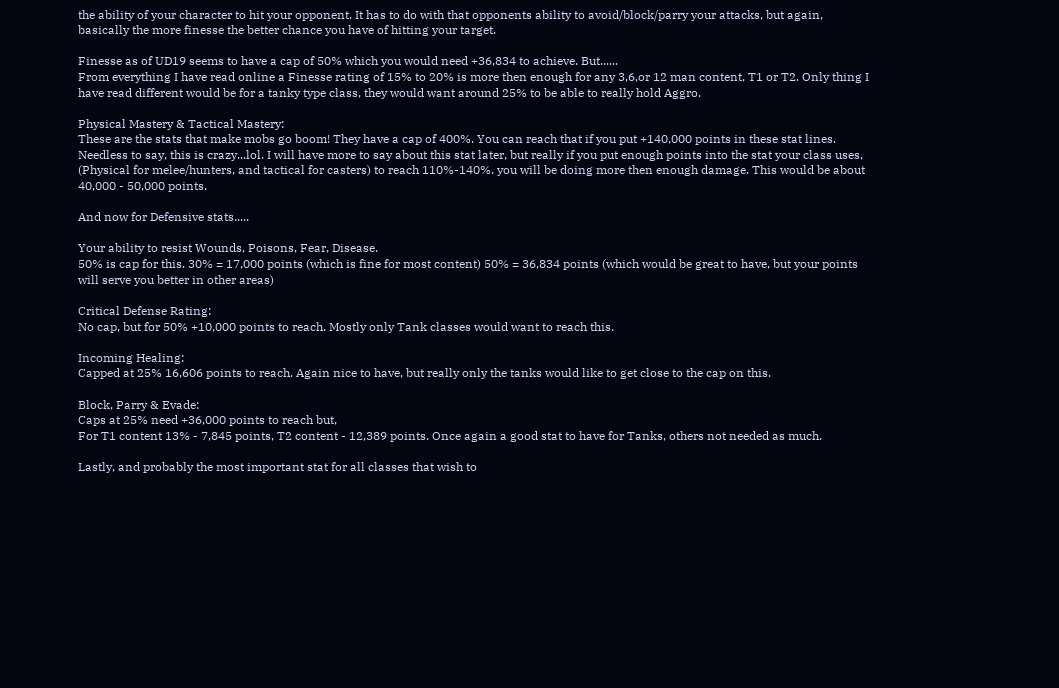the ability of your character to hit your opponent. It has to do with that opponents ability to avoid/block/parry your attacks, but again, basically the more finesse the better chance you have of hitting your target.

Finesse as of UD19 seems to have a cap of 50% which you would need +36,834 to achieve. But......
From everything I have read online a Finesse rating of 15% to 20% is more then enough for any 3,6,or 12 man content, T1 or T2. Only thing I have read different would be for a tanky type class, they would want around 25% to be able to really hold Aggro.

Physical Mastery & Tactical Mastery:
These are the stats that make mobs go boom! They have a cap of 400%. You can reach that if you put +140,000 points in these stat lines. Needless to say, this is crazy...lol. I will have more to say about this stat later, but really if you put enough points into the stat your class uses, (Physical for melee/hunters, and tactical for casters) to reach 110%-140%. you will be doing more then enough damage. This would be about 40,000 - 50,000 points.

And now for Defensive stats.....

Your ability to resist Wounds, Poisons, Fear, Disease.
50% is cap for this. 30% = 17,000 points (which is fine for most content) 50% = 36,834 points (which would be great to have, but your points will serve you better in other areas)

Critical Defense Rating:
No cap, but for 50% +10,000 points to reach. Mostly only Tank classes would want to reach this.

Incoming Healing:
Capped at 25% 16,606 points to reach. Again nice to have, but really only the tanks would like to get close to the cap on this.

Block, Parry & Evade:
Caps at 25% need +36,000 points to reach but,
For T1 content 13% - 7,845 points, T2 content - 12,389 points. Once again a good stat to have for Tanks, others not needed as much.

Lastly, and probably the most important stat for all classes that wish to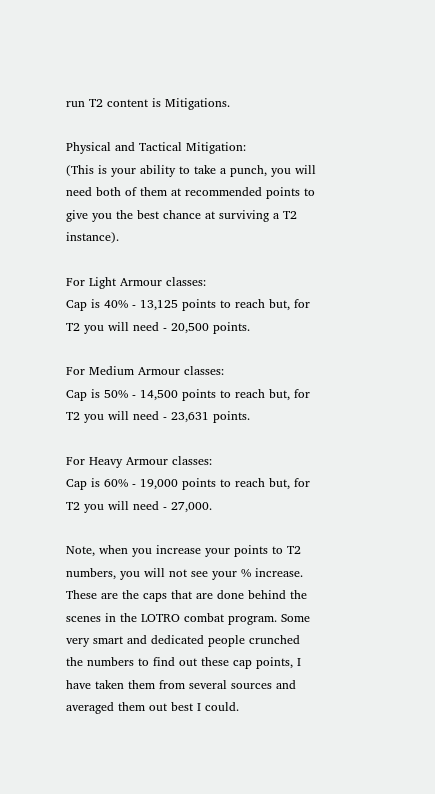run T2 content is Mitigations.

Physical and Tactical Mitigation:
(This is your ability to take a punch, you will need both of them at recommended points to give you the best chance at surviving a T2 instance).

For Light Armour classes:
Cap is 40% - 13,125 points to reach but, for T2 you will need - 20,500 points.

For Medium Armour classes:
Cap is 50% - 14,500 points to reach but, for T2 you will need - 23,631 points.

For Heavy Armour classes:
Cap is 60% - 19,000 points to reach but, for T2 you will need - 27,000.

Note, when you increase your points to T2 numbers, you will not see your % increase. These are the caps that are done behind the scenes in the LOTRO combat program. Some very smart and dedicated people crunched the numbers to find out these cap points, I have taken them from several sources and averaged them out best I could.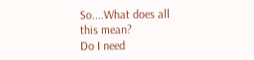So....What does all this mean?
Do I need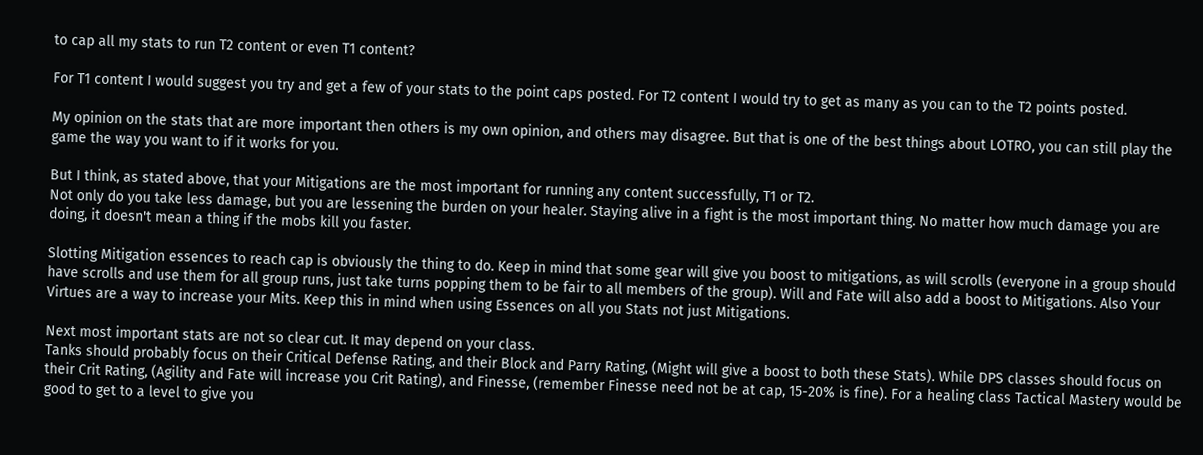to cap all my stats to run T2 content or even T1 content?

For T1 content I would suggest you try and get a few of your stats to the point caps posted. For T2 content I would try to get as many as you can to the T2 points posted.

My opinion on the stats that are more important then others is my own opinion, and others may disagree. But that is one of the best things about LOTRO, you can still play the game the way you want to if it works for you.

But I think, as stated above, that your Mitigations are the most important for running any content successfully, T1 or T2.
Not only do you take less damage, but you are lessening the burden on your healer. Staying alive in a fight is the most important thing. No matter how much damage you are doing, it doesn't mean a thing if the mobs kill you faster.

Slotting Mitigation essences to reach cap is obviously the thing to do. Keep in mind that some gear will give you boost to mitigations, as will scrolls (everyone in a group should have scrolls and use them for all group runs, just take turns popping them to be fair to all members of the group). Will and Fate will also add a boost to Mitigations. Also Your Virtues are a way to increase your Mits. Keep this in mind when using Essences on all you Stats not just Mitigations.

Next most important stats are not so clear cut. It may depend on your class.
Tanks should probably focus on their Critical Defense Rating, and their Block and Parry Rating, (Might will give a boost to both these Stats). While DPS classes should focus on their Crit Rating, (Agility and Fate will increase you Crit Rating), and Finesse, (remember Finesse need not be at cap, 15-20% is fine). For a healing class Tactical Mastery would be good to get to a level to give you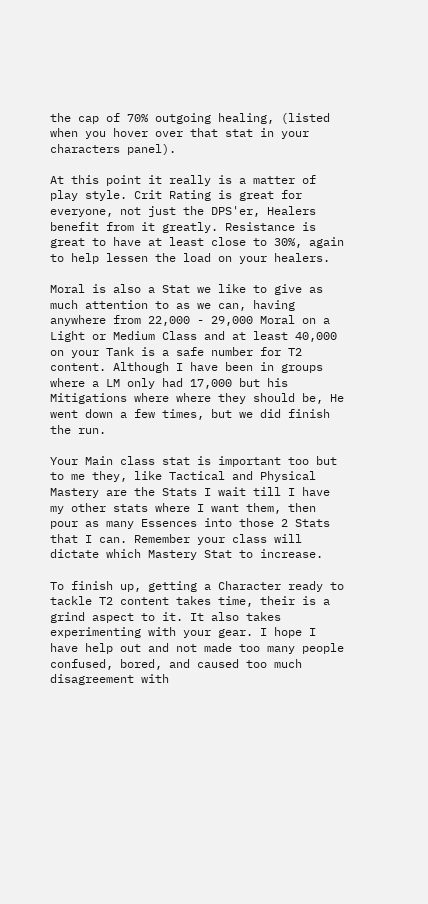the cap of 70% outgoing healing, (listed when you hover over that stat in your characters panel).

At this point it really is a matter of play style. Crit Rating is great for everyone, not just the DPS'er, Healers benefit from it greatly. Resistance is great to have at least close to 30%, again to help lessen the load on your healers.

Moral is also a Stat we like to give as much attention to as we can, having anywhere from 22,000 - 29,000 Moral on a Light or Medium Class and at least 40,000 on your Tank is a safe number for T2 content. Although I have been in groups where a LM only had 17,000 but his Mitigations where where they should be, He went down a few times, but we did finish the run.

Your Main class stat is important too but to me they, like Tactical and Physical Mastery are the Stats I wait till I have my other stats where I want them, then pour as many Essences into those 2 Stats that I can. Remember your class will dictate which Mastery Stat to increase.

To finish up, getting a Character ready to tackle T2 content takes time, their is a grind aspect to it. It also takes experimenting with your gear. I hope I have help out and not made too many people confused, bored, and caused too much disagreement with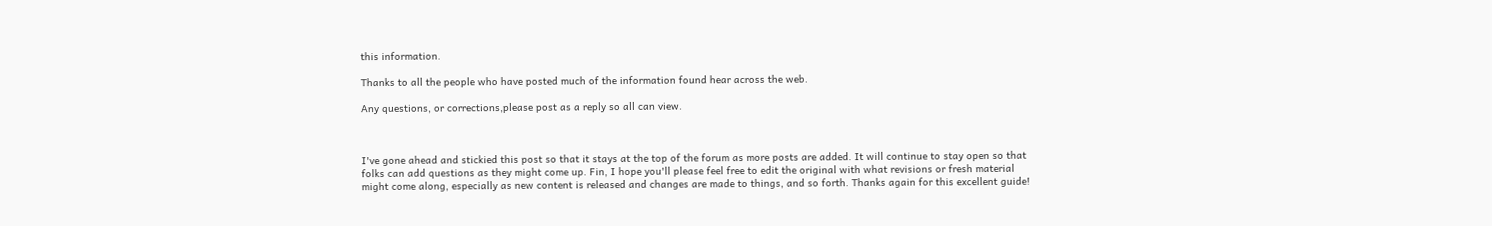this information.

Thanks to all the people who have posted much of the information found hear across the web.

Any questions, or corrections,please post as a reply so all can view.



I've gone ahead and stickied this post so that it stays at the top of the forum as more posts are added. It will continue to stay open so that folks can add questions as they might come up. Fin, I hope you'll please feel free to edit the original with what revisions or fresh material might come along, especially as new content is released and changes are made to things, and so forth. Thanks again for this excellent guide!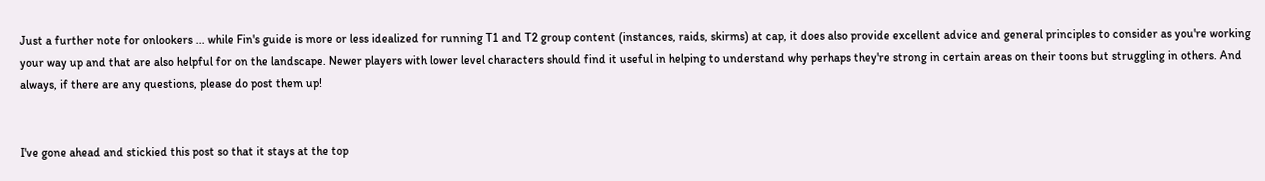Just a further note for onlookers ... while Fin's guide is more or less idealized for running T1 and T2 group content (instances, raids, skirms) at cap, it does also provide excellent advice and general principles to consider as you're working your way up and that are also helpful for on the landscape. Newer players with lower level characters should find it useful in helping to understand why perhaps they're strong in certain areas on their toons but struggling in others. And always, if there are any questions, please do post them up!


I've gone ahead and stickied this post so that it stays at the top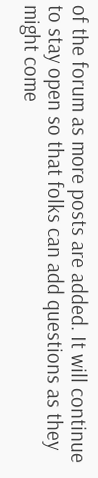of the forum as more posts are added. It will continue to stay open so that folks can add questions as they might come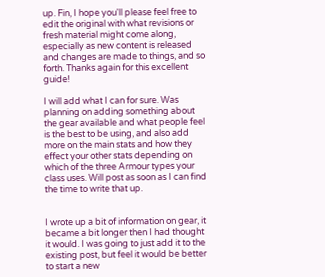up. Fin, I hope you'll please feel free to edit the original with what revisions or fresh material might come along, especially as new content is released and changes are made to things, and so forth. Thanks again for this excellent guide!

I will add what I can for sure. Was planning on adding something about the gear available and what people feel is the best to be using, and also add more on the main stats and how they effect your other stats depending on which of the three Armour types your class uses. Will post as soon as I can find the time to write that up.


I wrote up a bit of information on gear, it became a bit longer then I had thought it would. I was going to just add it to the existing post, but feel it would be better to start a new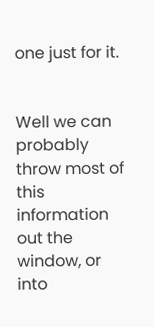one just for it.


Well we can probably throw most of this information out the window, or into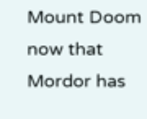Mount Doom now that Mordor has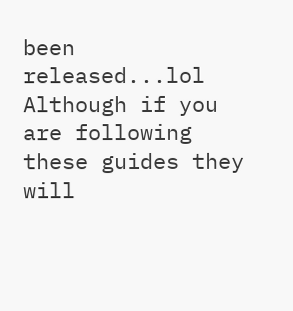been released...lol Although if you are following these guides they will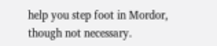help you step foot in Mordor, though not necessary.